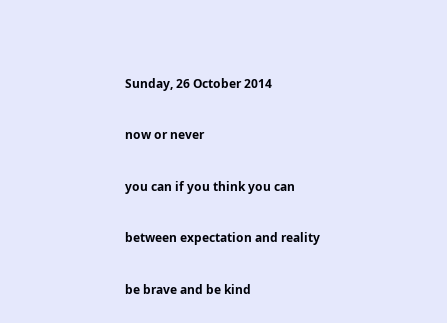Sunday, 26 October 2014

now or never

you can if you think you can

between expectation and reality

be brave and be kind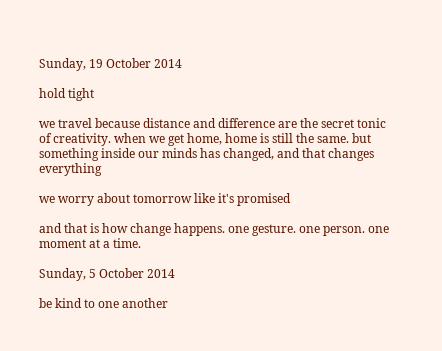Sunday, 19 October 2014

hold tight

we travel because distance and difference are the secret tonic of creativity. when we get home, home is still the same. but something inside our minds has changed, and that changes everything

we worry about tomorrow like it's promised

and that is how change happens. one gesture. one person. one moment at a time.

Sunday, 5 October 2014

be kind to one another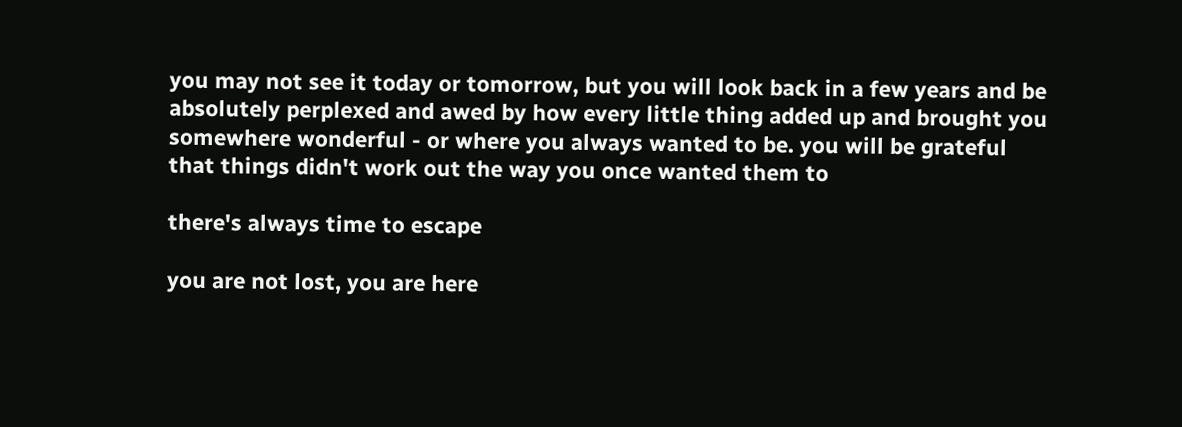you may not see it today or tomorrow, but you will look back in a few years and be absolutely perplexed and awed by how every little thing added up and brought you somewhere wonderful - or where you always wanted to be. you will be grateful that things didn't work out the way you once wanted them to

there's always time to escape

you are not lost, you are here